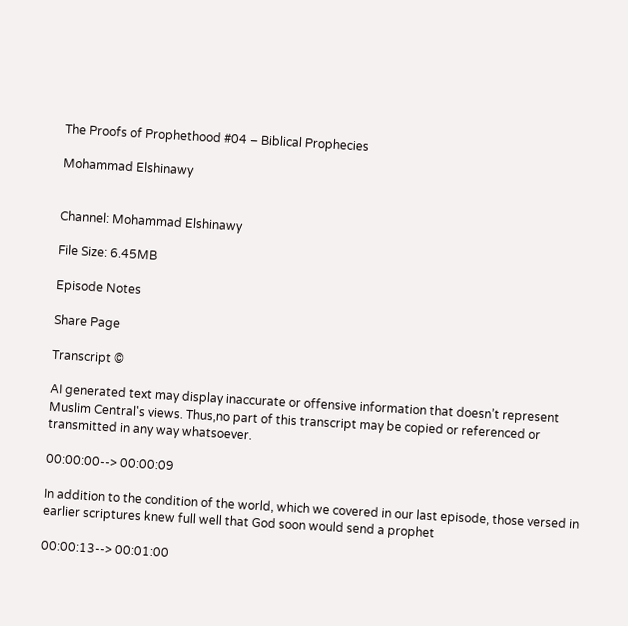The Proofs of Prophethood #04 – Biblical Prophecies

Mohammad Elshinawy


Channel: Mohammad Elshinawy

File Size: 6.45MB

Episode Notes

Share Page

Transcript ©

AI generated text may display inaccurate or offensive information that doesn’t represent Muslim Central's views. Thus,no part of this transcript may be copied or referenced or transmitted in any way whatsoever.

00:00:00--> 00:00:09

In addition to the condition of the world, which we covered in our last episode, those versed in earlier scriptures knew full well that God soon would send a prophet

00:00:13--> 00:01:00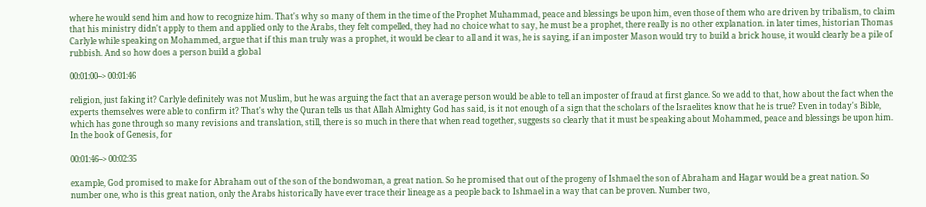where he would send him and how to recognize him. That's why so many of them in the time of the Prophet Muhammad, peace and blessings be upon him, even those of them who are driven by tribalism, to claim that his ministry didn't apply to them and applied only to the Arabs, they felt compelled, they had no choice what to say, he must be a prophet, there really is no other explanation. in later times, historian Thomas Carlyle while speaking on Mohammed, argue that if this man truly was a prophet, it would be clear to all and it was, he is saying, if an imposter Mason would try to build a brick house, it would clearly be a pile of rubbish. And so how does a person build a global

00:01:00--> 00:01:46

religion, just faking it? Carlyle definitely was not Muslim, but he was arguing the fact that an average person would be able to tell an imposter of fraud at first glance. So we add to that, how about the fact when the experts themselves were able to confirm it? That's why the Quran tells us that Allah Almighty God has said, is it not enough of a sign that the scholars of the Israelites know that he is true? Even in today's Bible, which has gone through so many revisions and translation, still, there is so much in there that when read together, suggests so clearly that it must be speaking about Mohammed, peace and blessings be upon him. In the book of Genesis, for

00:01:46--> 00:02:35

example, God promised to make for Abraham out of the son of the bondwoman, a great nation. So he promised that out of the progeny of Ishmael the son of Abraham and Hagar would be a great nation. So number one, who is this great nation, only the Arabs historically have ever trace their lineage as a people back to Ishmael in a way that can be proven. Number two,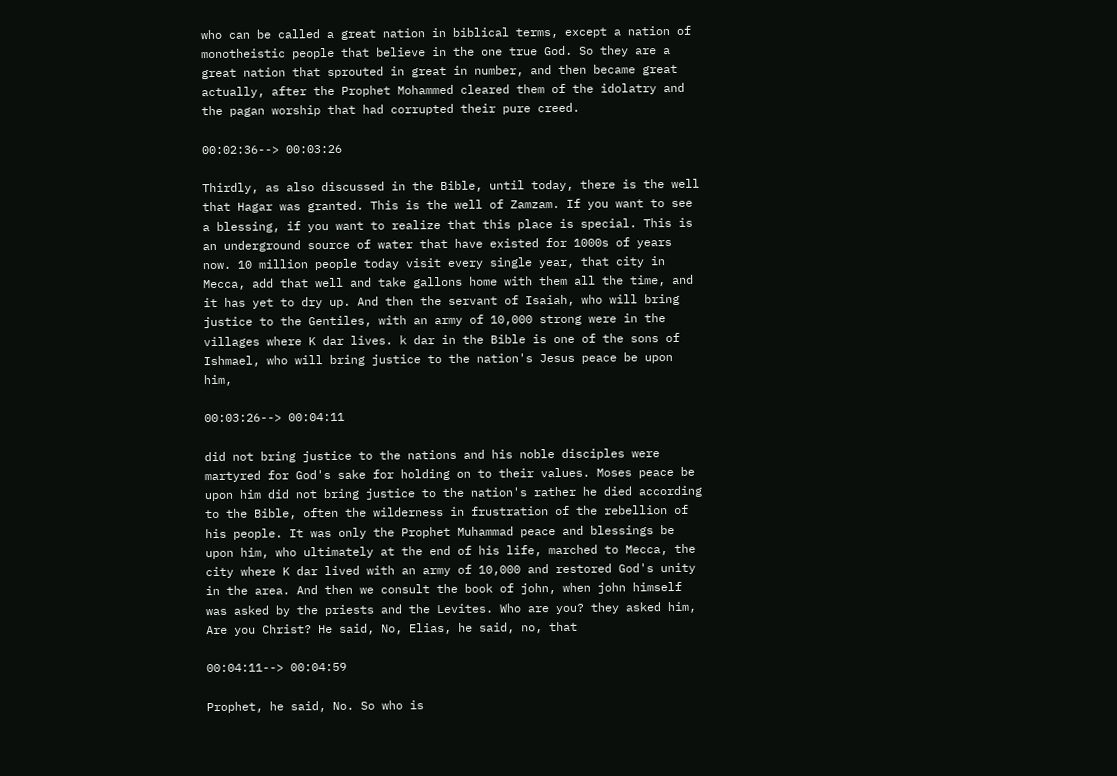who can be called a great nation in biblical terms, except a nation of monotheistic people that believe in the one true God. So they are a great nation that sprouted in great in number, and then became great actually, after the Prophet Mohammed cleared them of the idolatry and the pagan worship that had corrupted their pure creed.

00:02:36--> 00:03:26

Thirdly, as also discussed in the Bible, until today, there is the well that Hagar was granted. This is the well of Zamzam. If you want to see a blessing, if you want to realize that this place is special. This is an underground source of water that have existed for 1000s of years now. 10 million people today visit every single year, that city in Mecca, add that well and take gallons home with them all the time, and it has yet to dry up. And then the servant of Isaiah, who will bring justice to the Gentiles, with an army of 10,000 strong were in the villages where K dar lives. k dar in the Bible is one of the sons of Ishmael, who will bring justice to the nation's Jesus peace be upon him,

00:03:26--> 00:04:11

did not bring justice to the nations and his noble disciples were martyred for God's sake for holding on to their values. Moses peace be upon him did not bring justice to the nation's rather he died according to the Bible, often the wilderness in frustration of the rebellion of his people. It was only the Prophet Muhammad peace and blessings be upon him, who ultimately at the end of his life, marched to Mecca, the city where K dar lived with an army of 10,000 and restored God's unity in the area. And then we consult the book of john, when john himself was asked by the priests and the Levites. Who are you? they asked him, Are you Christ? He said, No, Elias, he said, no, that

00:04:11--> 00:04:59

Prophet, he said, No. So who is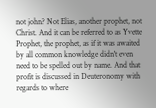not john? Not Elias, another prophet, not Christ. And it can be referred to as Yvette Prophet, the prophet, as if it was awaited by all common knowledge didn't even need to be spelled out by name. And that profit is discussed in Deuteronomy with regards to where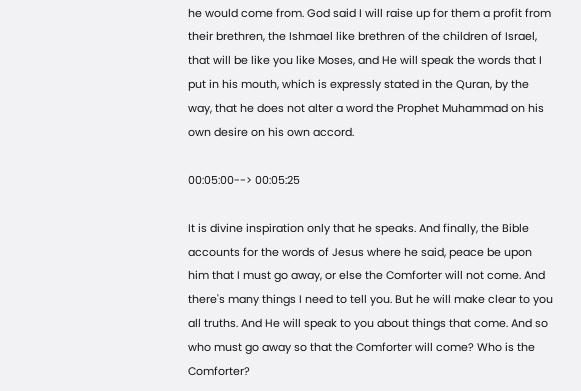he would come from. God said I will raise up for them a profit from their brethren, the Ishmael like brethren of the children of Israel, that will be like you like Moses, and He will speak the words that I put in his mouth, which is expressly stated in the Quran, by the way, that he does not alter a word the Prophet Muhammad on his own desire on his own accord.

00:05:00--> 00:05:25

It is divine inspiration only that he speaks. And finally, the Bible accounts for the words of Jesus where he said, peace be upon him that I must go away, or else the Comforter will not come. And there's many things I need to tell you. But he will make clear to you all truths. And He will speak to you about things that come. And so who must go away so that the Comforter will come? Who is the Comforter?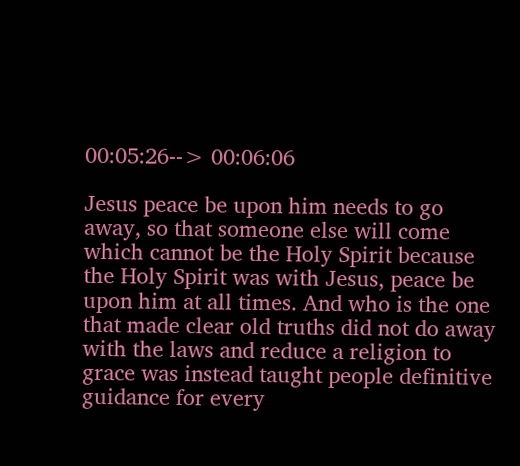00:05:26--> 00:06:06

Jesus peace be upon him needs to go away, so that someone else will come which cannot be the Holy Spirit because the Holy Spirit was with Jesus, peace be upon him at all times. And who is the one that made clear old truths did not do away with the laws and reduce a religion to grace was instead taught people definitive guidance for every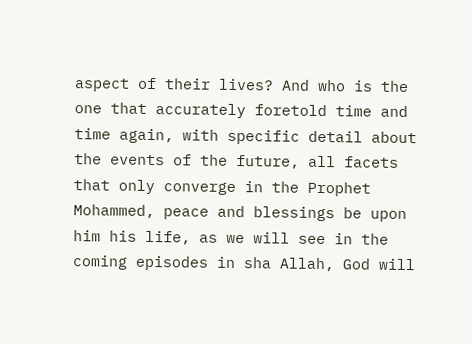aspect of their lives? And who is the one that accurately foretold time and time again, with specific detail about the events of the future, all facets that only converge in the Prophet Mohammed, peace and blessings be upon him his life, as we will see in the coming episodes in sha Allah, God will